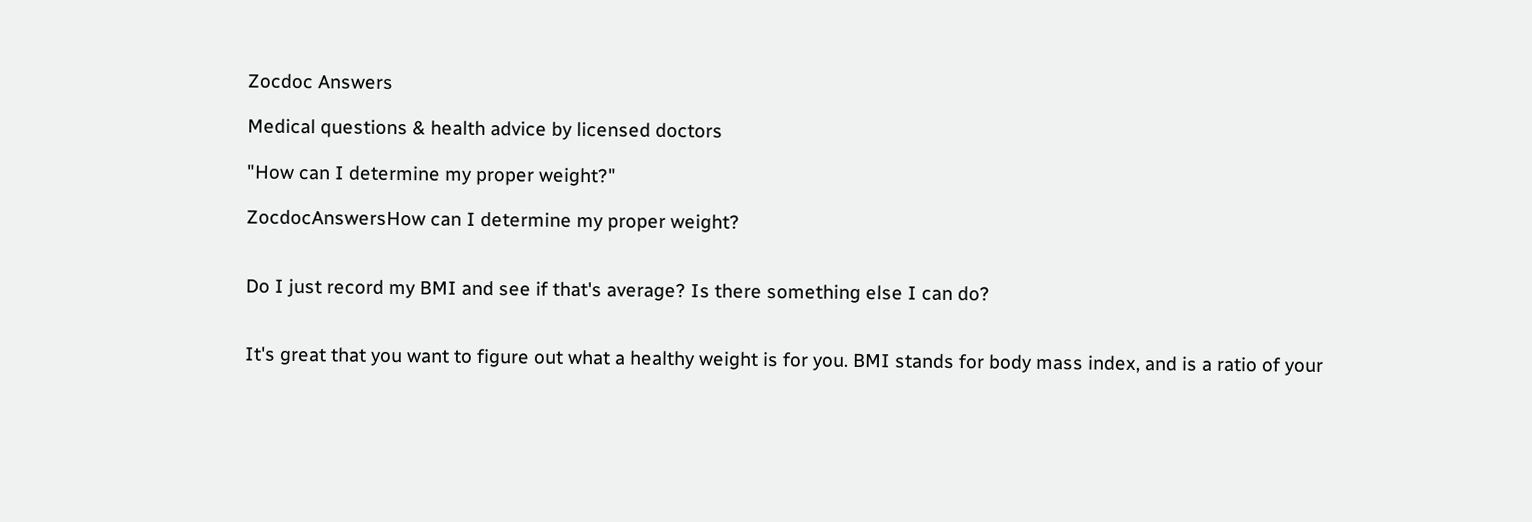Zocdoc Answers

Medical questions & health advice by licensed doctors

"How can I determine my proper weight?"

ZocdocAnswersHow can I determine my proper weight?


Do I just record my BMI and see if that's average? Is there something else I can do?


It's great that you want to figure out what a healthy weight is for you. BMI stands for body mass index, and is a ratio of your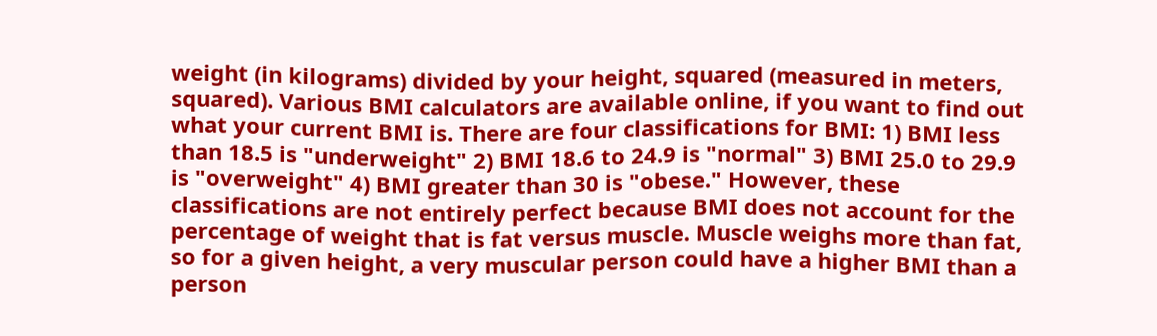weight (in kilograms) divided by your height, squared (measured in meters, squared). Various BMI calculators are available online, if you want to find out what your current BMI is. There are four classifications for BMI: 1) BMI less than 18.5 is "underweight" 2) BMI 18.6 to 24.9 is "normal" 3) BMI 25.0 to 29.9 is "overweight" 4) BMI greater than 30 is "obese." However, these classifications are not entirely perfect because BMI does not account for the percentage of weight that is fat versus muscle. Muscle weighs more than fat, so for a given height, a very muscular person could have a higher BMI than a person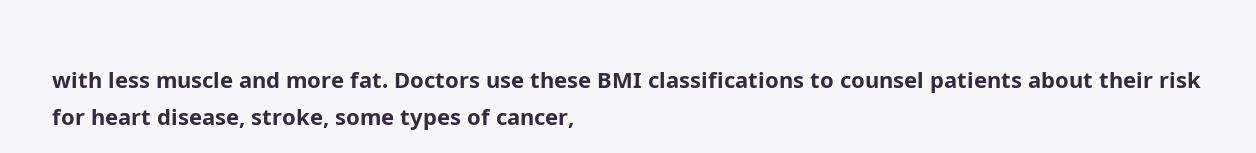with less muscle and more fat. Doctors use these BMI classifications to counsel patients about their risk for heart disease, stroke, some types of cancer,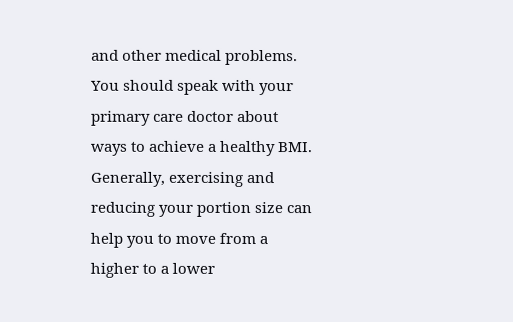and other medical problems. You should speak with your primary care doctor about ways to achieve a healthy BMI. Generally, exercising and reducing your portion size can help you to move from a higher to a lower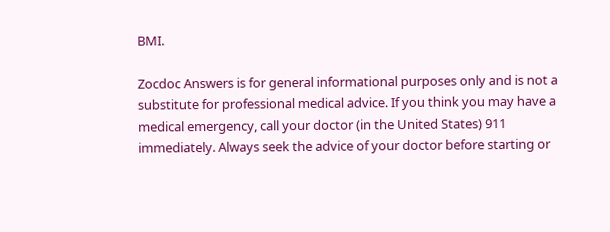BMI.

Zocdoc Answers is for general informational purposes only and is not a substitute for professional medical advice. If you think you may have a medical emergency, call your doctor (in the United States) 911 immediately. Always seek the advice of your doctor before starting or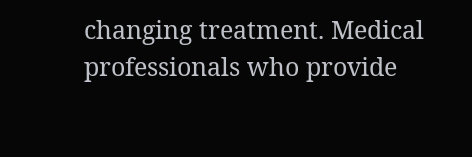changing treatment. Medical professionals who provide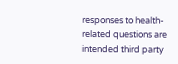responses to health-related questions are intended third party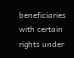beneficiaries with certain rights under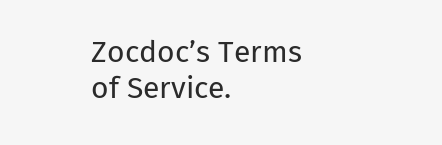Zocdoc’s Terms of Service.